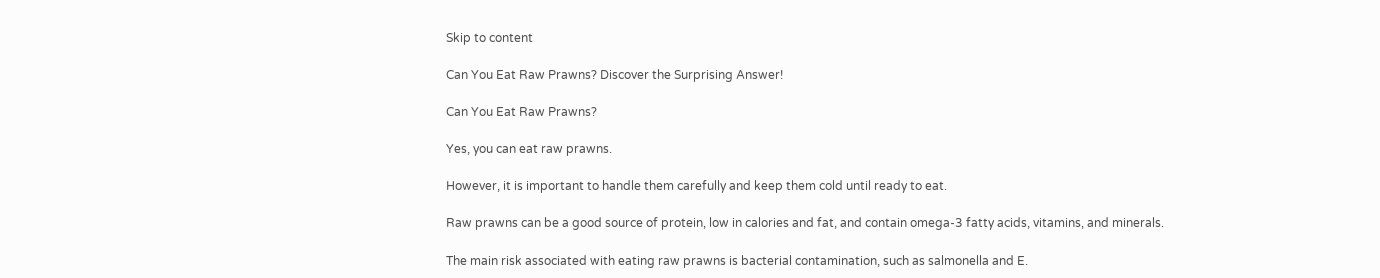Skip to content

Can You Eat Raw Prawns? Discover the Surprising Answer!

Can You Eat Raw Prawns?

Yes, you can eat raw prawns.

However, it is important to handle them carefully and keep them cold until ready to eat.

Raw prawns can be a good source of protein, low in calories and fat, and contain omega-3 fatty acids, vitamins, and minerals.

The main risk associated with eating raw prawns is bacterial contamination, such as salmonella and E.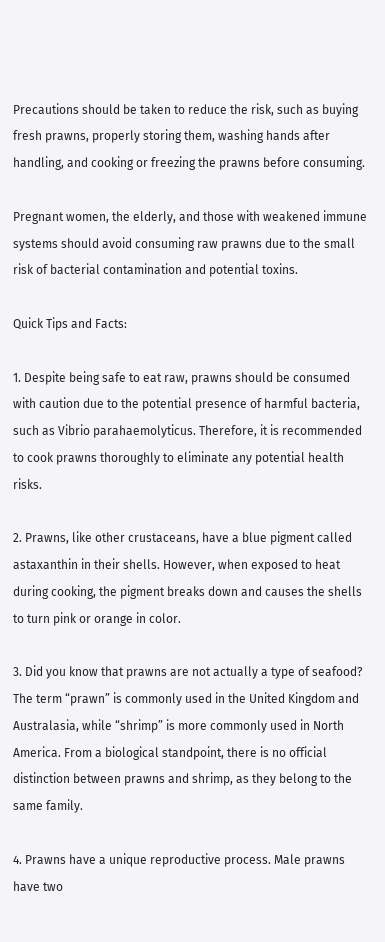Precautions should be taken to reduce the risk, such as buying fresh prawns, properly storing them, washing hands after handling, and cooking or freezing the prawns before consuming.

Pregnant women, the elderly, and those with weakened immune systems should avoid consuming raw prawns due to the small risk of bacterial contamination and potential toxins.

Quick Tips and Facts:

1. Despite being safe to eat raw, prawns should be consumed with caution due to the potential presence of harmful bacteria, such as Vibrio parahaemolyticus. Therefore, it is recommended to cook prawns thoroughly to eliminate any potential health risks.

2. Prawns, like other crustaceans, have a blue pigment called astaxanthin in their shells. However, when exposed to heat during cooking, the pigment breaks down and causes the shells to turn pink or orange in color.

3. Did you know that prawns are not actually a type of seafood? The term “prawn” is commonly used in the United Kingdom and Australasia, while “shrimp” is more commonly used in North America. From a biological standpoint, there is no official distinction between prawns and shrimp, as they belong to the same family.

4. Prawns have a unique reproductive process. Male prawns have two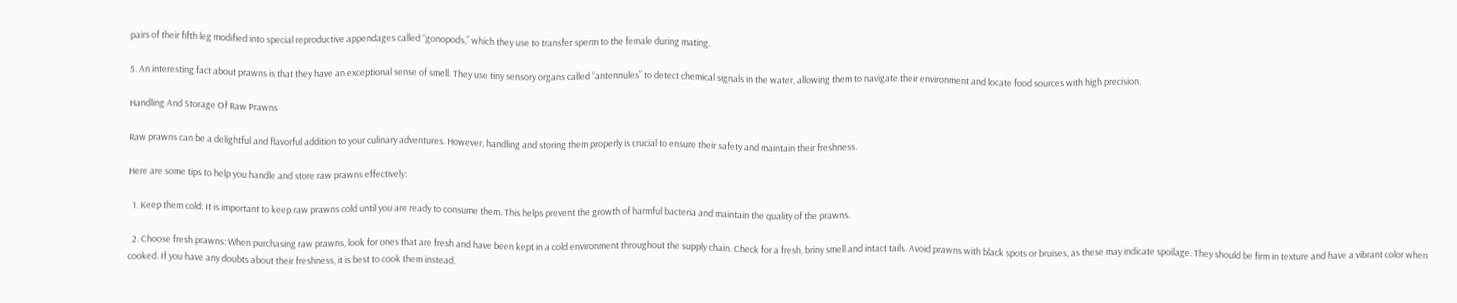pairs of their fifth leg modified into special reproductive appendages called “gonopods,” which they use to transfer sperm to the female during mating.

5. An interesting fact about prawns is that they have an exceptional sense of smell. They use tiny sensory organs called “antennules” to detect chemical signals in the water, allowing them to navigate their environment and locate food sources with high precision.

Handling And Storage Of Raw Prawns

Raw prawns can be a delightful and flavorful addition to your culinary adventures. However, handling and storing them properly is crucial to ensure their safety and maintain their freshness.

Here are some tips to help you handle and store raw prawns effectively:

  1. Keep them cold: It is important to keep raw prawns cold until you are ready to consume them. This helps prevent the growth of harmful bacteria and maintain the quality of the prawns.

  2. Choose fresh prawns: When purchasing raw prawns, look for ones that are fresh and have been kept in a cold environment throughout the supply chain. Check for a fresh, briny smell and intact tails. Avoid prawns with black spots or bruises, as these may indicate spoilage. They should be firm in texture and have a vibrant color when cooked. If you have any doubts about their freshness, it is best to cook them instead.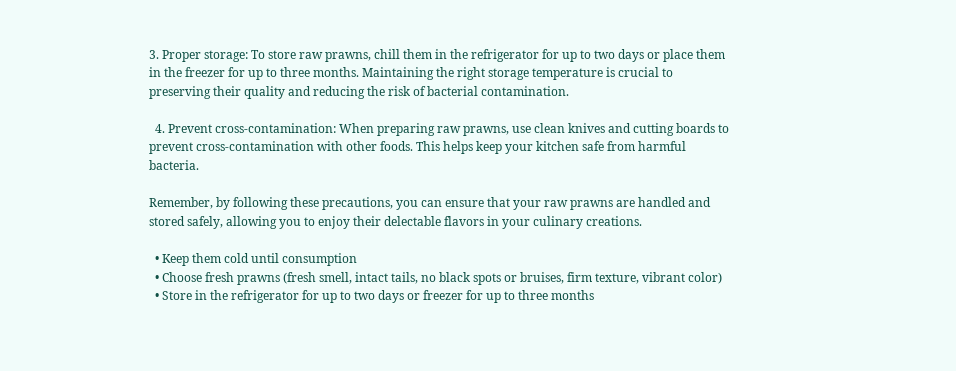3. Proper storage: To store raw prawns, chill them in the refrigerator for up to two days or place them in the freezer for up to three months. Maintaining the right storage temperature is crucial to preserving their quality and reducing the risk of bacterial contamination.

  4. Prevent cross-contamination: When preparing raw prawns, use clean knives and cutting boards to prevent cross-contamination with other foods. This helps keep your kitchen safe from harmful bacteria.

Remember, by following these precautions, you can ensure that your raw prawns are handled and stored safely, allowing you to enjoy their delectable flavors in your culinary creations.

  • Keep them cold until consumption
  • Choose fresh prawns (fresh smell, intact tails, no black spots or bruises, firm texture, vibrant color)
  • Store in the refrigerator for up to two days or freezer for up to three months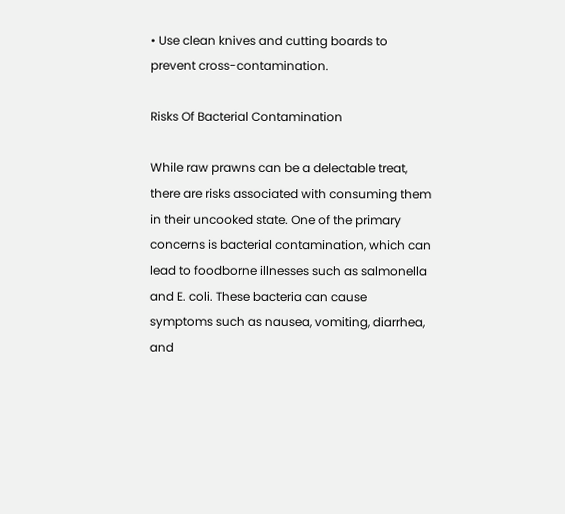• Use clean knives and cutting boards to prevent cross-contamination.

Risks Of Bacterial Contamination

While raw prawns can be a delectable treat, there are risks associated with consuming them in their uncooked state. One of the primary concerns is bacterial contamination, which can lead to foodborne illnesses such as salmonella and E. coli. These bacteria can cause symptoms such as nausea, vomiting, diarrhea, and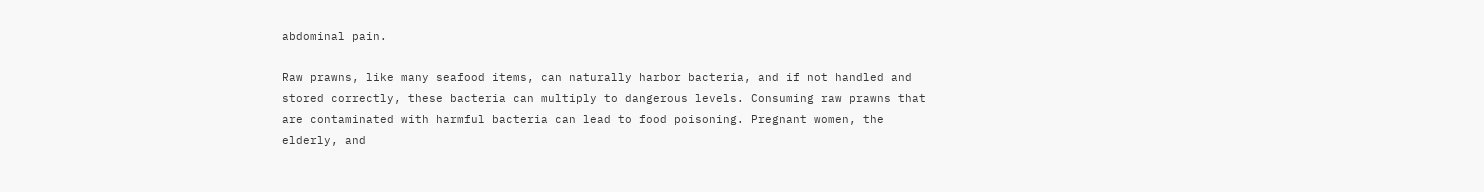abdominal pain.

Raw prawns, like many seafood items, can naturally harbor bacteria, and if not handled and stored correctly, these bacteria can multiply to dangerous levels. Consuming raw prawns that are contaminated with harmful bacteria can lead to food poisoning. Pregnant women, the elderly, and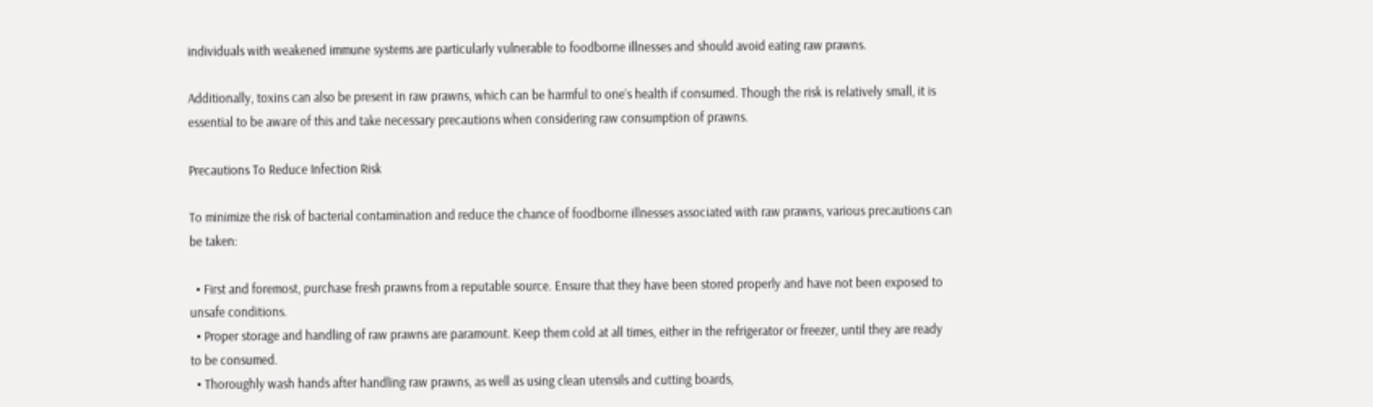individuals with weakened immune systems are particularly vulnerable to foodborne illnesses and should avoid eating raw prawns.

Additionally, toxins can also be present in raw prawns, which can be harmful to one’s health if consumed. Though the risk is relatively small, it is essential to be aware of this and take necessary precautions when considering raw consumption of prawns.

Precautions To Reduce Infection Risk

To minimize the risk of bacterial contamination and reduce the chance of foodborne illnesses associated with raw prawns, various precautions can be taken:

  • First and foremost, purchase fresh prawns from a reputable source. Ensure that they have been stored properly and have not been exposed to unsafe conditions.
  • Proper storage and handling of raw prawns are paramount. Keep them cold at all times, either in the refrigerator or freezer, until they are ready to be consumed.
  • Thoroughly wash hands after handling raw prawns, as well as using clean utensils and cutting boards,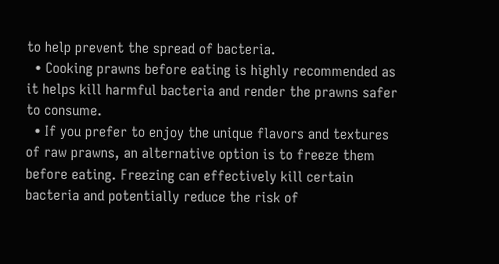to help prevent the spread of bacteria.
  • Cooking prawns before eating is highly recommended as it helps kill harmful bacteria and render the prawns safer to consume.
  • If you prefer to enjoy the unique flavors and textures of raw prawns, an alternative option is to freeze them before eating. Freezing can effectively kill certain bacteria and potentially reduce the risk of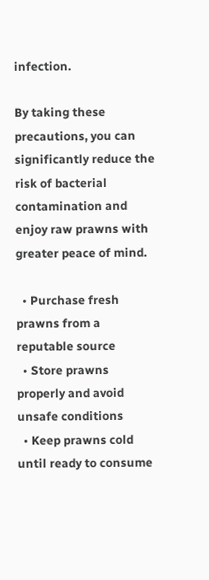infection.

By taking these precautions, you can significantly reduce the risk of bacterial contamination and enjoy raw prawns with greater peace of mind.

  • Purchase fresh prawns from a reputable source
  • Store prawns properly and avoid unsafe conditions
  • Keep prawns cold until ready to consume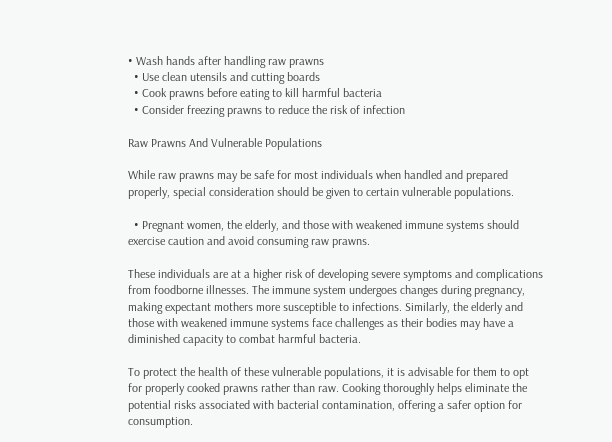• Wash hands after handling raw prawns
  • Use clean utensils and cutting boards
  • Cook prawns before eating to kill harmful bacteria
  • Consider freezing prawns to reduce the risk of infection

Raw Prawns And Vulnerable Populations

While raw prawns may be safe for most individuals when handled and prepared properly, special consideration should be given to certain vulnerable populations.

  • Pregnant women, the elderly, and those with weakened immune systems should exercise caution and avoid consuming raw prawns.

These individuals are at a higher risk of developing severe symptoms and complications from foodborne illnesses. The immune system undergoes changes during pregnancy, making expectant mothers more susceptible to infections. Similarly, the elderly and those with weakened immune systems face challenges as their bodies may have a diminished capacity to combat harmful bacteria.

To protect the health of these vulnerable populations, it is advisable for them to opt for properly cooked prawns rather than raw. Cooking thoroughly helps eliminate the potential risks associated with bacterial contamination, offering a safer option for consumption.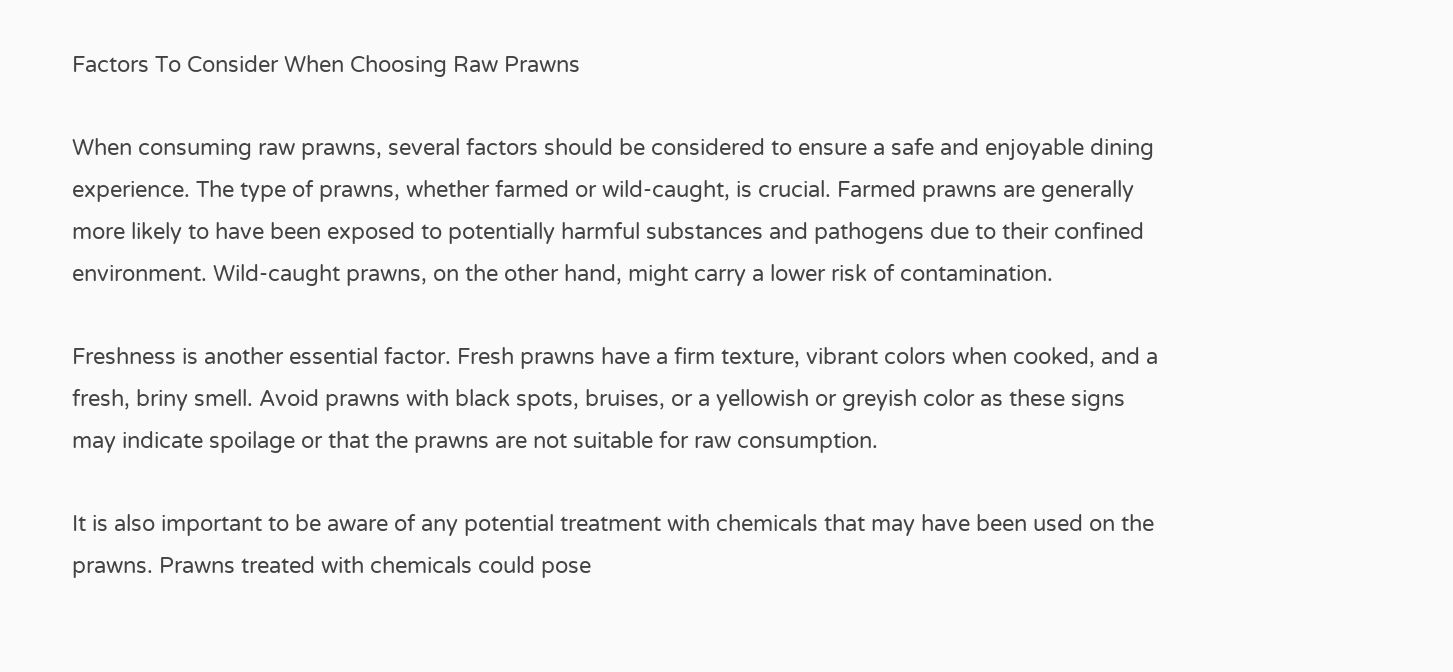Factors To Consider When Choosing Raw Prawns

When consuming raw prawns, several factors should be considered to ensure a safe and enjoyable dining experience. The type of prawns, whether farmed or wild-caught, is crucial. Farmed prawns are generally more likely to have been exposed to potentially harmful substances and pathogens due to their confined environment. Wild-caught prawns, on the other hand, might carry a lower risk of contamination.

Freshness is another essential factor. Fresh prawns have a firm texture, vibrant colors when cooked, and a fresh, briny smell. Avoid prawns with black spots, bruises, or a yellowish or greyish color as these signs may indicate spoilage or that the prawns are not suitable for raw consumption.

It is also important to be aware of any potential treatment with chemicals that may have been used on the prawns. Prawns treated with chemicals could pose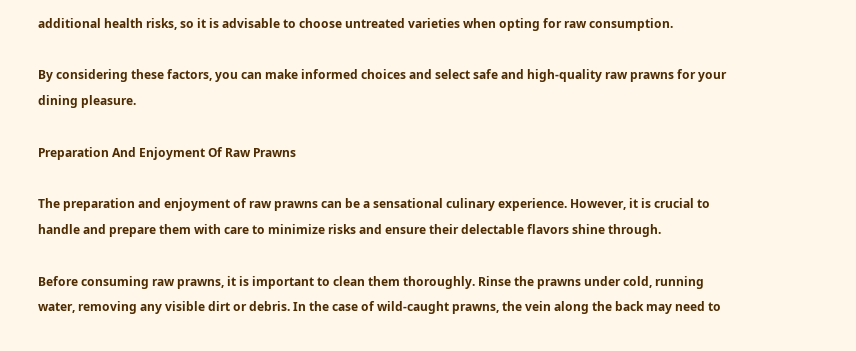additional health risks, so it is advisable to choose untreated varieties when opting for raw consumption.

By considering these factors, you can make informed choices and select safe and high-quality raw prawns for your dining pleasure.

Preparation And Enjoyment Of Raw Prawns

The preparation and enjoyment of raw prawns can be a sensational culinary experience. However, it is crucial to handle and prepare them with care to minimize risks and ensure their delectable flavors shine through.

Before consuming raw prawns, it is important to clean them thoroughly. Rinse the prawns under cold, running water, removing any visible dirt or debris. In the case of wild-caught prawns, the vein along the back may need to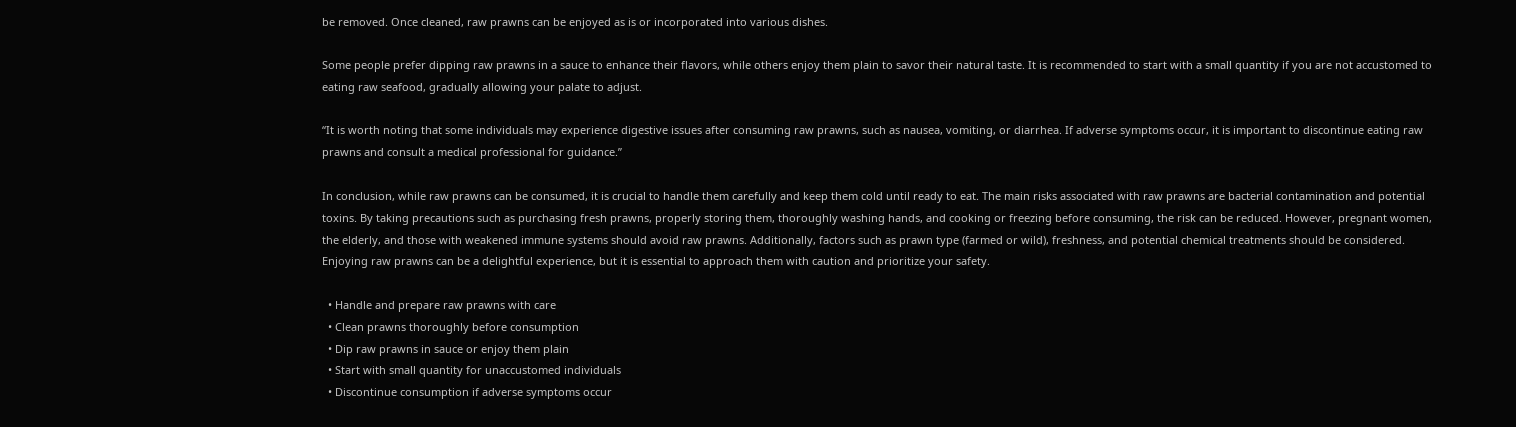be removed. Once cleaned, raw prawns can be enjoyed as is or incorporated into various dishes.

Some people prefer dipping raw prawns in a sauce to enhance their flavors, while others enjoy them plain to savor their natural taste. It is recommended to start with a small quantity if you are not accustomed to eating raw seafood, gradually allowing your palate to adjust.

“It is worth noting that some individuals may experience digestive issues after consuming raw prawns, such as nausea, vomiting, or diarrhea. If adverse symptoms occur, it is important to discontinue eating raw prawns and consult a medical professional for guidance.”

In conclusion, while raw prawns can be consumed, it is crucial to handle them carefully and keep them cold until ready to eat. The main risks associated with raw prawns are bacterial contamination and potential toxins. By taking precautions such as purchasing fresh prawns, properly storing them, thoroughly washing hands, and cooking or freezing before consuming, the risk can be reduced. However, pregnant women, the elderly, and those with weakened immune systems should avoid raw prawns. Additionally, factors such as prawn type (farmed or wild), freshness, and potential chemical treatments should be considered. Enjoying raw prawns can be a delightful experience, but it is essential to approach them with caution and prioritize your safety.

  • Handle and prepare raw prawns with care
  • Clean prawns thoroughly before consumption
  • Dip raw prawns in sauce or enjoy them plain
  • Start with small quantity for unaccustomed individuals
  • Discontinue consumption if adverse symptoms occur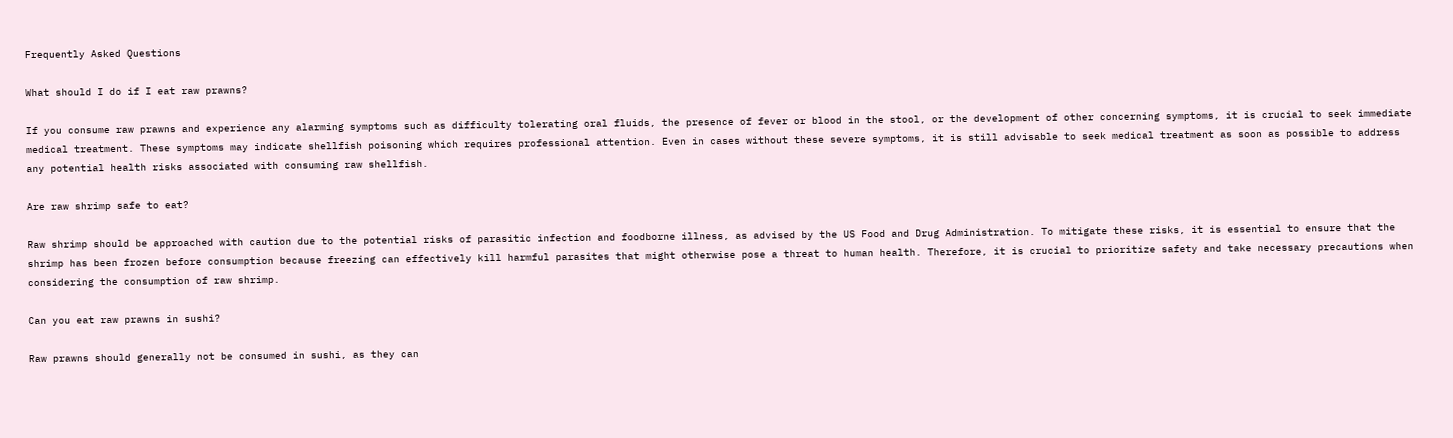Frequently Asked Questions

What should I do if I eat raw prawns?

If you consume raw prawns and experience any alarming symptoms such as difficulty tolerating oral fluids, the presence of fever or blood in the stool, or the development of other concerning symptoms, it is crucial to seek immediate medical treatment. These symptoms may indicate shellfish poisoning which requires professional attention. Even in cases without these severe symptoms, it is still advisable to seek medical treatment as soon as possible to address any potential health risks associated with consuming raw shellfish.

Are raw shrimp safe to eat?

Raw shrimp should be approached with caution due to the potential risks of parasitic infection and foodborne illness, as advised by the US Food and Drug Administration. To mitigate these risks, it is essential to ensure that the shrimp has been frozen before consumption because freezing can effectively kill harmful parasites that might otherwise pose a threat to human health. Therefore, it is crucial to prioritize safety and take necessary precautions when considering the consumption of raw shrimp.

Can you eat raw prawns in sushi?

Raw prawns should generally not be consumed in sushi, as they can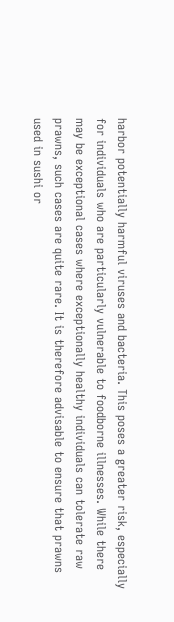harbor potentially harmful viruses and bacteria. This poses a greater risk, especially for individuals who are particularly vulnerable to foodborne illnesses. While there may be exceptional cases where exceptionally healthy individuals can tolerate raw prawns, such cases are quite rare. It is therefore advisable to ensure that prawns used in sushi or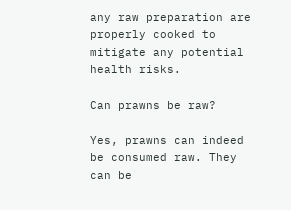any raw preparation are properly cooked to mitigate any potential health risks.

Can prawns be raw?

Yes, prawns can indeed be consumed raw. They can be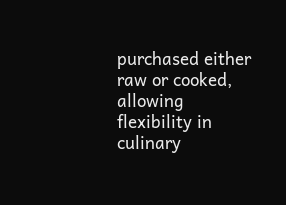purchased either raw or cooked, allowing flexibility in culinary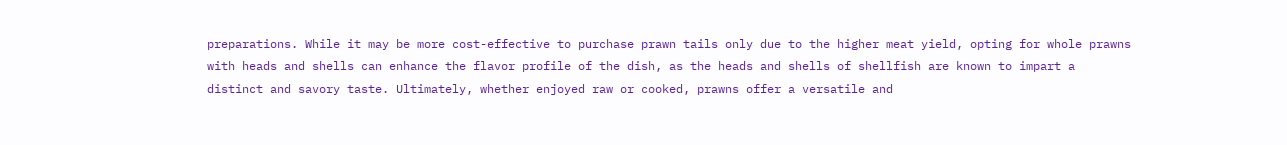preparations. While it may be more cost-effective to purchase prawn tails only due to the higher meat yield, opting for whole prawns with heads and shells can enhance the flavor profile of the dish, as the heads and shells of shellfish are known to impart a distinct and savory taste. Ultimately, whether enjoyed raw or cooked, prawns offer a versatile and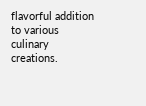flavorful addition to various culinary creations.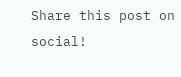Share this post on social!